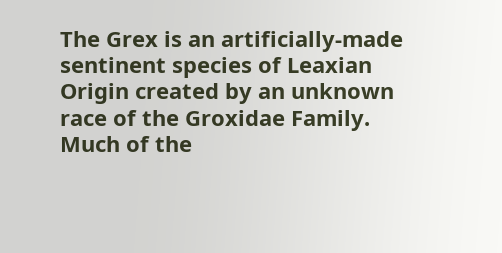The Grex is an artificially-made sentinent species of Leaxian Origin created by an unknown race of the Groxidae Family. Much of the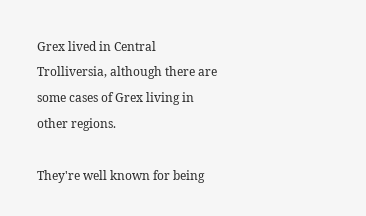Grex lived in Central Trolliversia, although there are some cases of Grex living in other regions.

They're well known for being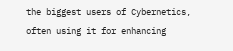the biggest users of Cybernetics, often using it for enhancing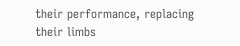their performance, replacing their limbs